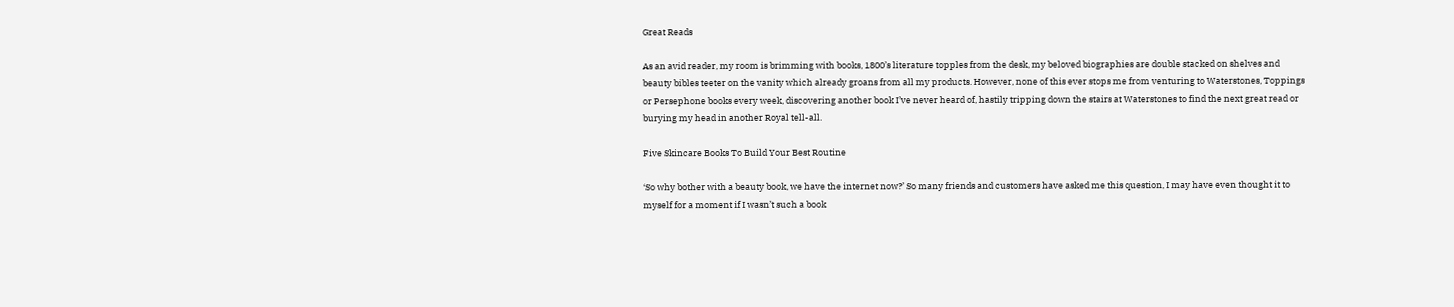Great Reads

As an avid reader, my room is brimming with books, 1800’s literature topples from the desk, my beloved biographies are double stacked on shelves and beauty bibles teeter on the vanity which already groans from all my products. However, none of this ever stops me from venturing to Waterstones, Toppings or Persephone books every week, discovering another book I’ve never heard of, hastily tripping down the stairs at Waterstones to find the next great read or burying my head in another Royal tell-all.

Five Skincare Books To Build Your Best Routine

‘So why bother with a beauty book, we have the internet now?’ So many friends and customers have asked me this question, I may have even thought it to myself for a moment if I wasn’t such a book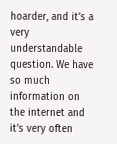hoarder, and it’s a very understandable question. We have so much information on the internet and it’s very often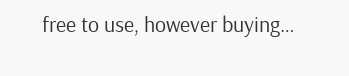free to use, however buying…